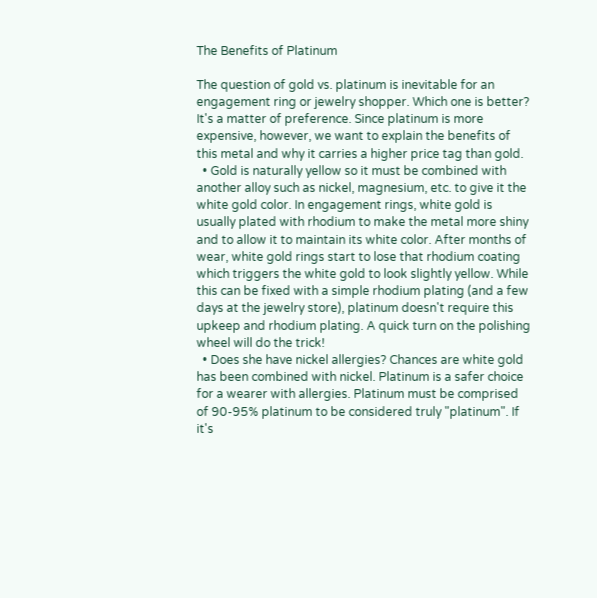The Benefits of Platinum

The question of gold vs. platinum is inevitable for an engagement ring or jewelry shopper. Which one is better? It's a matter of preference. Since platinum is more expensive, however, we want to explain the benefits of this metal and why it carries a higher price tag than gold.
  • Gold is naturally yellow so it must be combined with another alloy such as nickel, magnesium, etc. to give it the white gold color. In engagement rings, white gold is usually plated with rhodium to make the metal more shiny and to allow it to maintain its white color. After months of wear, white gold rings start to lose that rhodium coating which triggers the white gold to look slightly yellow. While this can be fixed with a simple rhodium plating (and a few days at the jewelry store), platinum doesn't require this upkeep and rhodium plating. A quick turn on the polishing wheel will do the trick!
  • Does she have nickel allergies? Chances are white gold has been combined with nickel. Platinum is a safer choice for a wearer with allergies. Platinum must be comprised of 90-95% platinum to be considered truly "platinum". If it's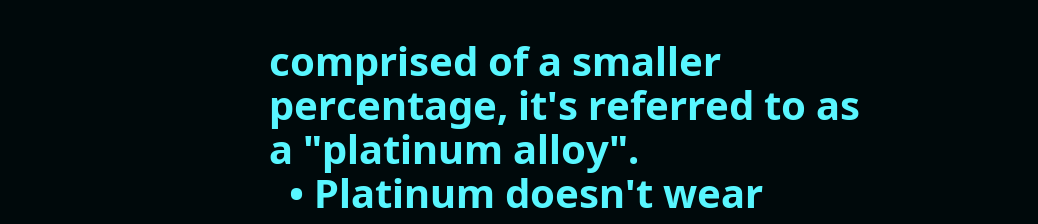comprised of a smaller percentage, it's referred to as a "platinum alloy".
  • Platinum doesn't wear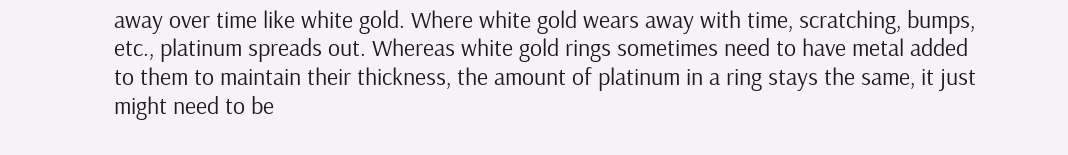away over time like white gold. Where white gold wears away with time, scratching, bumps, etc., platinum spreads out. Whereas white gold rings sometimes need to have metal added to them to maintain their thickness, the amount of platinum in a ring stays the same, it just might need to be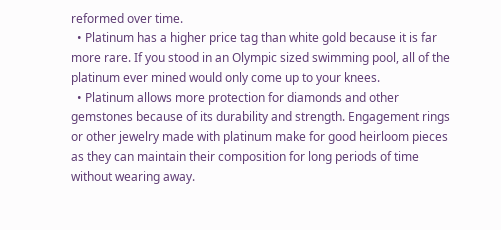reformed over time.
  • Platinum has a higher price tag than white gold because it is far more rare. If you stood in an Olympic sized swimming pool, all of the platinum ever mined would only come up to your knees.
  • Platinum allows more protection for diamonds and other gemstones because of its durability and strength. Engagement rings or other jewelry made with platinum make for good heirloom pieces as they can maintain their composition for long periods of time without wearing away.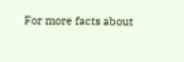For more facts about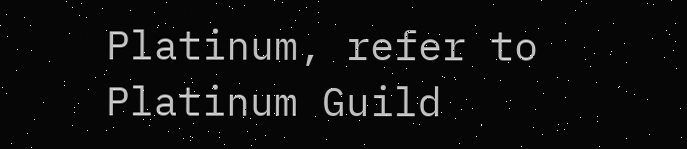Platinum, refer to Platinum Guild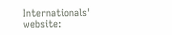Internationals' website: